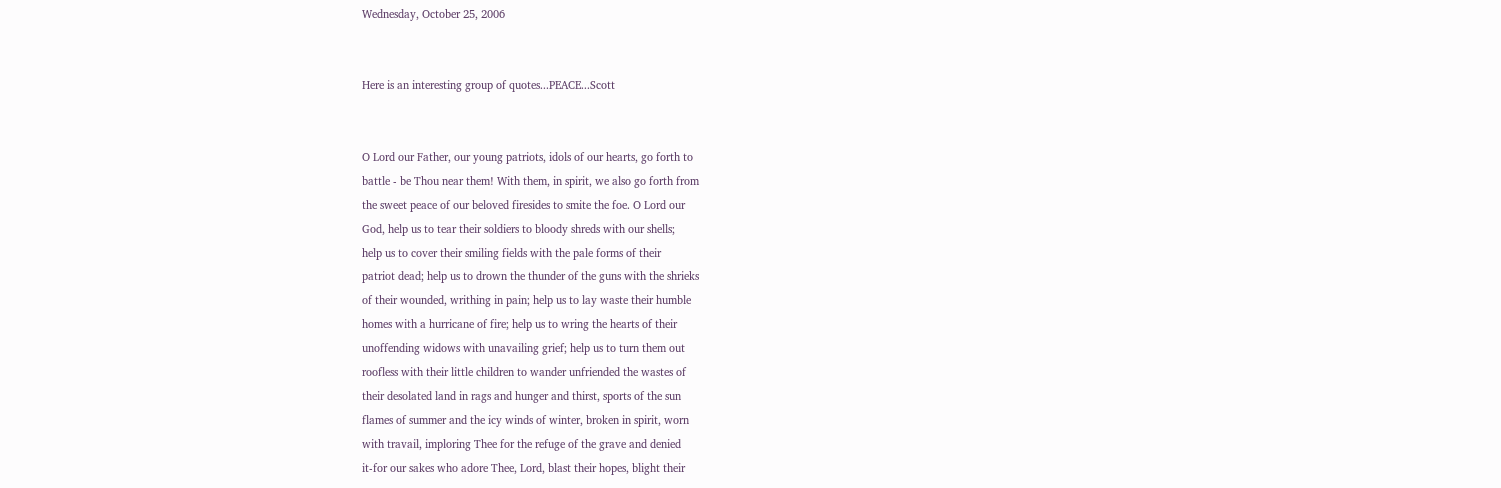Wednesday, October 25, 2006


Here is an interesting group of quotes...PEACE...Scott


O Lord our Father, our young patriots, idols of our hearts, go forth to
battle - be Thou near them! With them, in spirit, we also go forth from
the sweet peace of our beloved firesides to smite the foe. O Lord our
God, help us to tear their soldiers to bloody shreds with our shells;
help us to cover their smiling fields with the pale forms of their
patriot dead; help us to drown the thunder of the guns with the shrieks
of their wounded, writhing in pain; help us to lay waste their humble
homes with a hurricane of fire; help us to wring the hearts of their
unoffending widows with unavailing grief; help us to turn them out
roofless with their little children to wander unfriended the wastes of
their desolated land in rags and hunger and thirst, sports of the sun
flames of summer and the icy winds of winter, broken in spirit, worn
with travail, imploring Thee for the refuge of the grave and denied
it-for our sakes who adore Thee, Lord, blast their hopes, blight their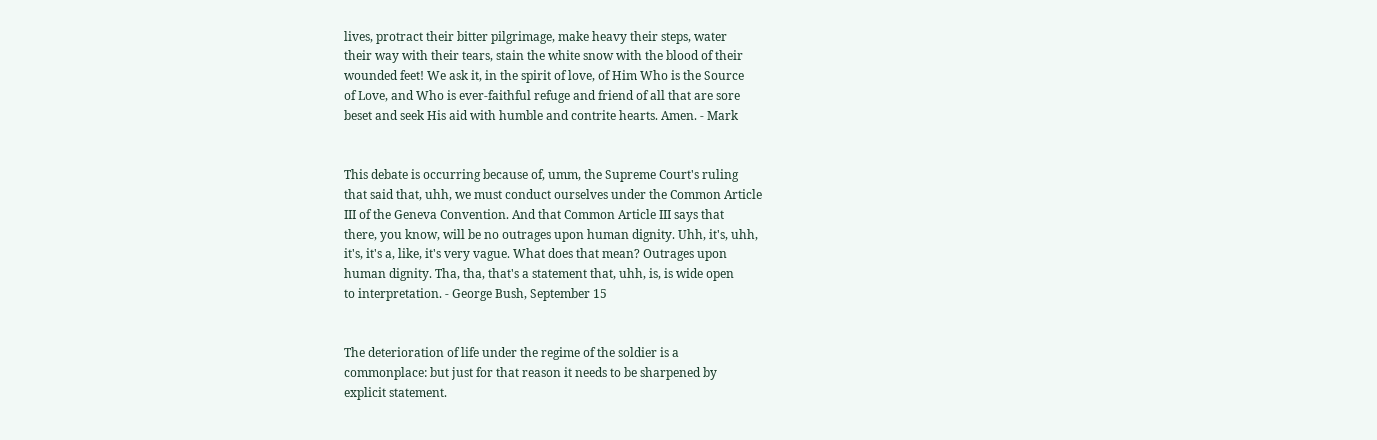lives, protract their bitter pilgrimage, make heavy their steps, water
their way with their tears, stain the white snow with the blood of their
wounded feet! We ask it, in the spirit of love, of Him Who is the Source
of Love, and Who is ever-faithful refuge and friend of all that are sore
beset and seek His aid with humble and contrite hearts. Amen. - Mark


This debate is occurring because of, umm, the Supreme Court's ruling
that said that, uhh, we must conduct ourselves under the Common Article
III of the Geneva Convention. And that Common Article III says that
there, you know, will be no outrages upon human dignity. Uhh, it's, uhh,
it's, it's a, like, it's very vague. What does that mean? Outrages upon
human dignity. Tha, tha, that's a statement that, uhh, is, is wide open
to interpretation. - George Bush, September 15


The deterioration of life under the regime of the soldier is a
commonplace: but just for that reason it needs to be sharpened by
explicit statement.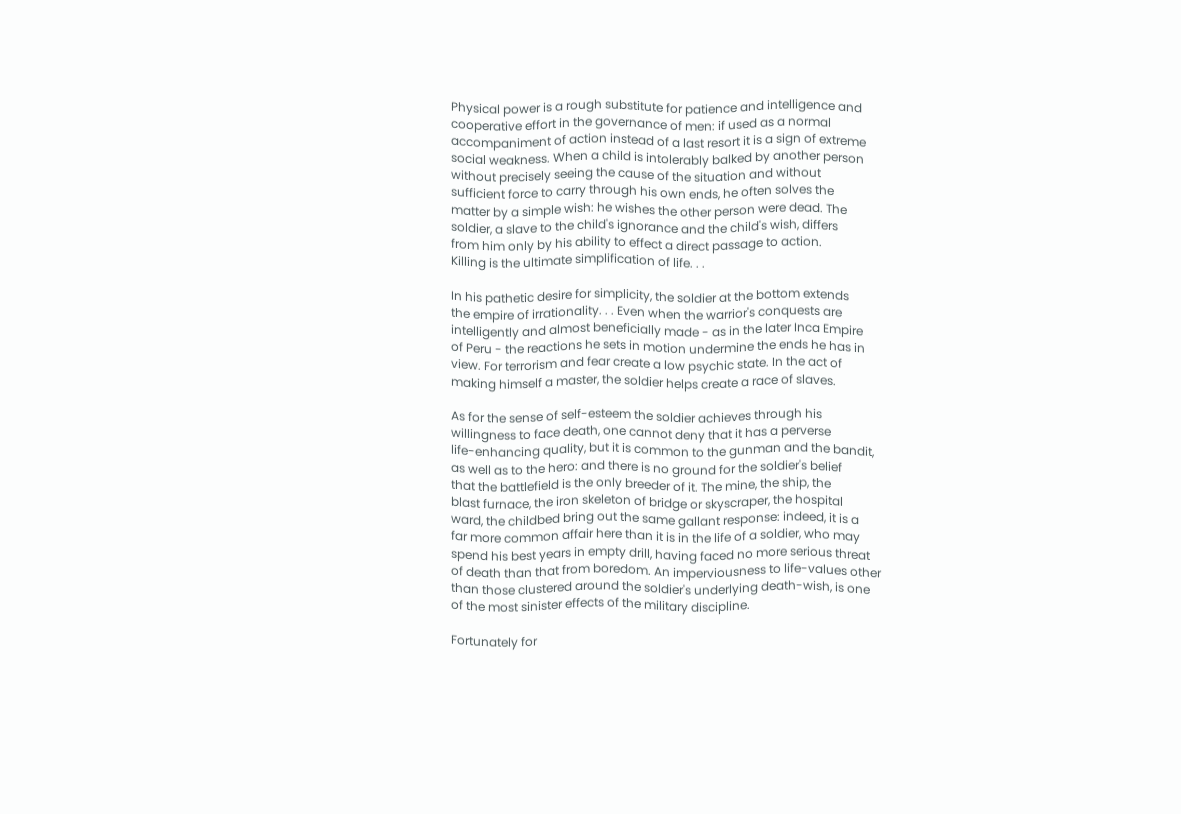Physical power is a rough substitute for patience and intelligence and
cooperative effort in the governance of men: if used as a normal
accompaniment of action instead of a last resort it is a sign of extreme
social weakness. When a child is intolerably balked by another person
without precisely seeing the cause of the situation and without
sufficient force to carry through his own ends, he often solves the
matter by a simple wish: he wishes the other person were dead. The
soldier, a slave to the child's ignorance and the child's wish, differs
from him only by his ability to effect a direct passage to action.
Killing is the ultimate simplification of life. . .

In his pathetic desire for simplicity, the soldier at the bottom extends
the empire of irrationality. . . Even when the warrior's conquests are
intelligently and almost beneficially made - as in the later Inca Empire
of Peru - the reactions he sets in motion undermine the ends he has in
view. For terrorism and fear create a low psychic state. In the act of
making himself a master, the soldier helps create a race of slaves.

As for the sense of self-esteem the soldier achieves through his
willingness to face death, one cannot deny that it has a perverse
life-enhancing quality, but it is common to the gunman and the bandit,
as well as to the hero: and there is no ground for the soldier's belief
that the battlefield is the only breeder of it. The mine, the ship, the
blast furnace, the iron skeleton of bridge or skyscraper, the hospital
ward, the childbed bring out the same gallant response: indeed, it is a
far more common affair here than it is in the life of a soldier, who may
spend his best years in empty drill, having faced no more serious threat
of death than that from boredom. An imperviousness to life-values other
than those clustered around the soldier's underlying death-wish, is one
of the most sinister effects of the military discipline.

Fortunately for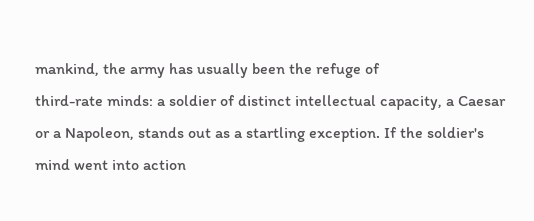mankind, the army has usually been the refuge of
third-rate minds: a soldier of distinct intellectual capacity, a Caesar
or a Napoleon, stands out as a startling exception. If the soldier's
mind went into action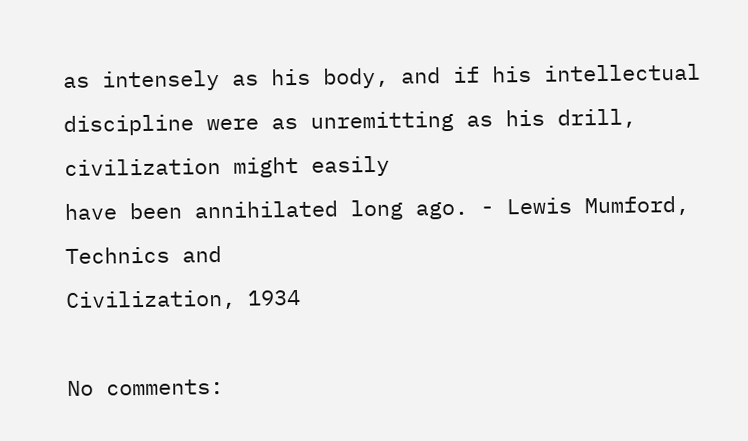as intensely as his body, and if his intellectual
discipline were as unremitting as his drill, civilization might easily
have been annihilated long ago. - Lewis Mumford, Technics and
Civilization, 1934

No comments: